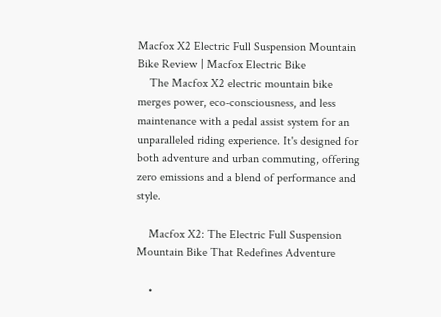Macfox X2 Electric Full Suspension Mountain Bike Review | Macfox Electric Bike
    The Macfox X2 electric mountain bike merges power, eco-consciousness, and less maintenance with a pedal assist system for an unparalleled riding experience. It's designed for both adventure and urban commuting, offering zero emissions and a blend of performance and style.

    Macfox X2: The Electric Full Suspension Mountain Bike That Redefines Adventure

    •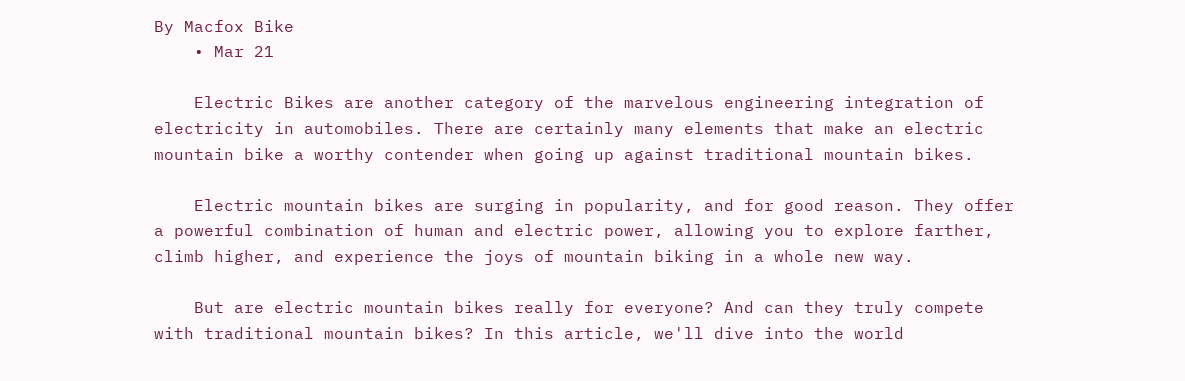By Macfox Bike
    • Mar 21

    Electric Bikes are another category of the marvelous engineering integration of electricity in automobiles. There are certainly many elements that make an electric mountain bike a worthy contender when going up against traditional mountain bikes.

    Electric mountain bikes are surging in popularity, and for good reason. They offer a powerful combination of human and electric power, allowing you to explore farther, climb higher, and experience the joys of mountain biking in a whole new way.

    But are electric mountain bikes really for everyone? And can they truly compete with traditional mountain bikes? In this article, we'll dive into the world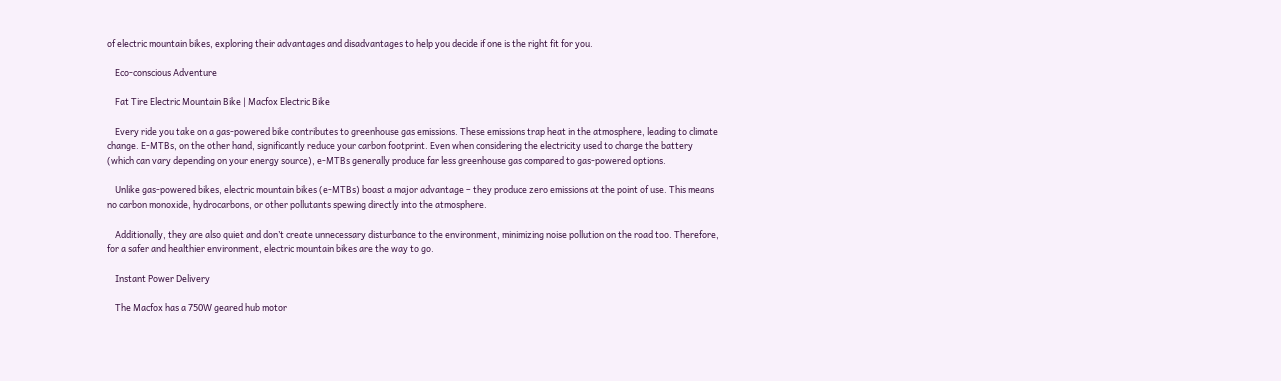of electric mountain bikes, exploring their advantages and disadvantages to help you decide if one is the right fit for you.

    Eco-conscious Adventure

    Fat Tire Electric Mountain Bike | Macfox Electric Bike

    Every ride you take on a gas-powered bike contributes to greenhouse gas emissions. These emissions trap heat in the atmosphere, leading to climate change. E-MTBs, on the other hand, significantly reduce your carbon footprint. Even when considering the electricity used to charge the battery (which can vary depending on your energy source), e-MTBs generally produce far less greenhouse gas compared to gas-powered options.

    Unlike gas-powered bikes, electric mountain bikes (e-MTBs) boast a major advantage – they produce zero emissions at the point of use. This means no carbon monoxide, hydrocarbons, or other pollutants spewing directly into the atmosphere.

    Additionally, they are also quiet and don’t create unnecessary disturbance to the environment, minimizing noise pollution on the road too. Therefore, for a safer and healthier environment, electric mountain bikes are the way to go.

    Instant Power Delivery

    The Macfox has a 750W geared hub motor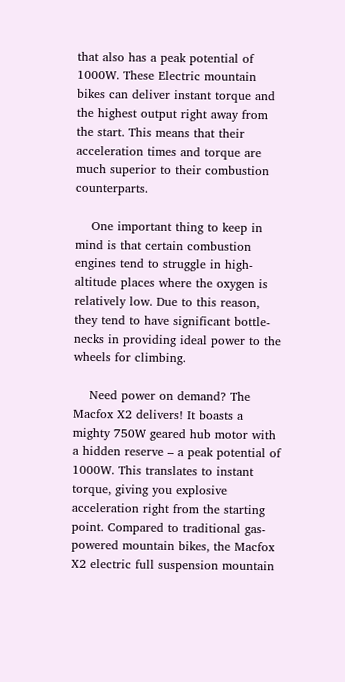that also has a peak potential of 1000W. These Electric mountain bikes can deliver instant torque and the highest output right away from the start. This means that their acceleration times and torque are much superior to their combustion counterparts.

    One important thing to keep in mind is that certain combustion engines tend to struggle in high-altitude places where the oxygen is relatively low. Due to this reason, they tend to have significant bottle-necks in providing ideal power to the wheels for climbing.

    Need power on demand? The Macfox X2 delivers! It boasts a mighty 750W geared hub motor with a hidden reserve – a peak potential of 1000W. This translates to instant torque, giving you explosive acceleration right from the starting point. Compared to traditional gas-powered mountain bikes, the Macfox X2 electric full suspension mountain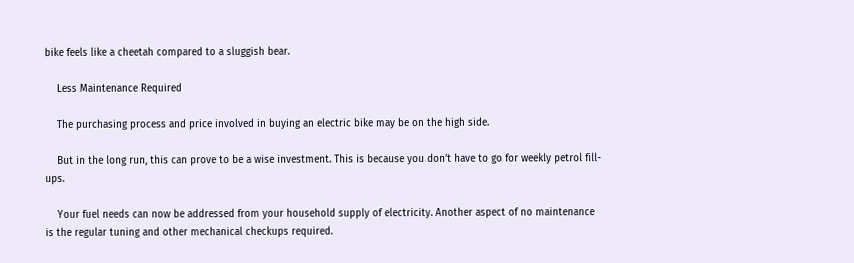bike feels like a cheetah compared to a sluggish bear.

    Less Maintenance Required

    The purchasing process and price involved in buying an electric bike may be on the high side.

    But in the long run, this can prove to be a wise investment. This is because you don’t have to go for weekly petrol fill-ups.

    Your fuel needs can now be addressed from your household supply of electricity. Another aspect of no maintenance is the regular tuning and other mechanical checkups required.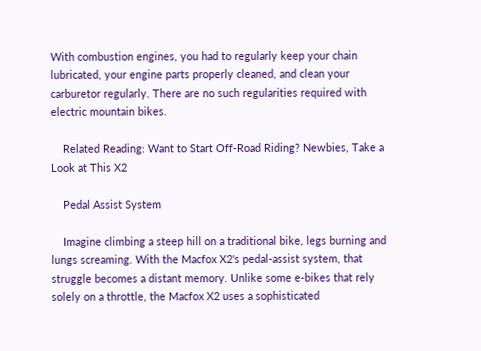With combustion engines, you had to regularly keep your chain lubricated, your engine parts properly cleaned, and clean your carburetor regularly. There are no such regularities required with electric mountain bikes.

    Related Reading: Want to Start Off-Road Riding? Newbies, Take a Look at This X2

    Pedal Assist System

    Imagine climbing a steep hill on a traditional bike, legs burning and lungs screaming. With the Macfox X2's pedal-assist system, that struggle becomes a distant memory. Unlike some e-bikes that rely solely on a throttle, the Macfox X2 uses a sophisticated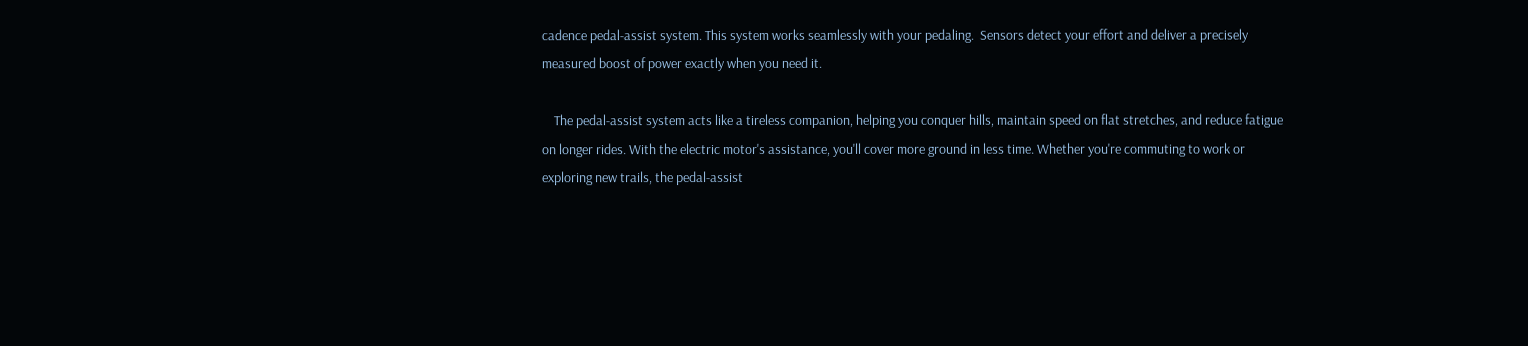cadence pedal-assist system. This system works seamlessly with your pedaling.  Sensors detect your effort and deliver a precisely measured boost of power exactly when you need it.

    The pedal-assist system acts like a tireless companion, helping you conquer hills, maintain speed on flat stretches, and reduce fatigue on longer rides. With the electric motor's assistance, you'll cover more ground in less time. Whether you're commuting to work or exploring new trails, the pedal-assist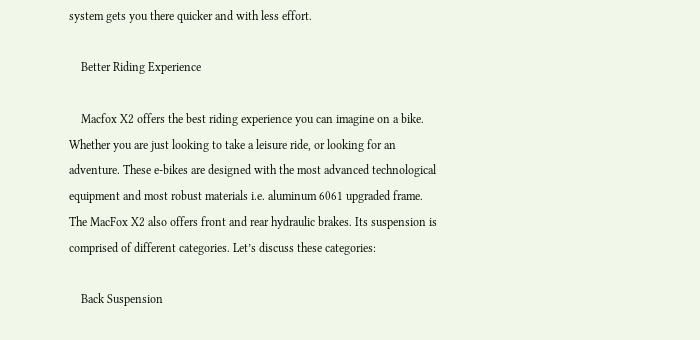system gets you there quicker and with less effort.

    Better Riding Experience

    Macfox X2 offers the best riding experience you can imagine on a bike. Whether you are just looking to take a leisure ride, or looking for an adventure. These e-bikes are designed with the most advanced technological equipment and most robust materials i.e. aluminum 6061 upgraded frame. The MacFox X2 also offers front and rear hydraulic brakes. Its suspension is comprised of different categories. Let’s discuss these categories:

    Back Suspension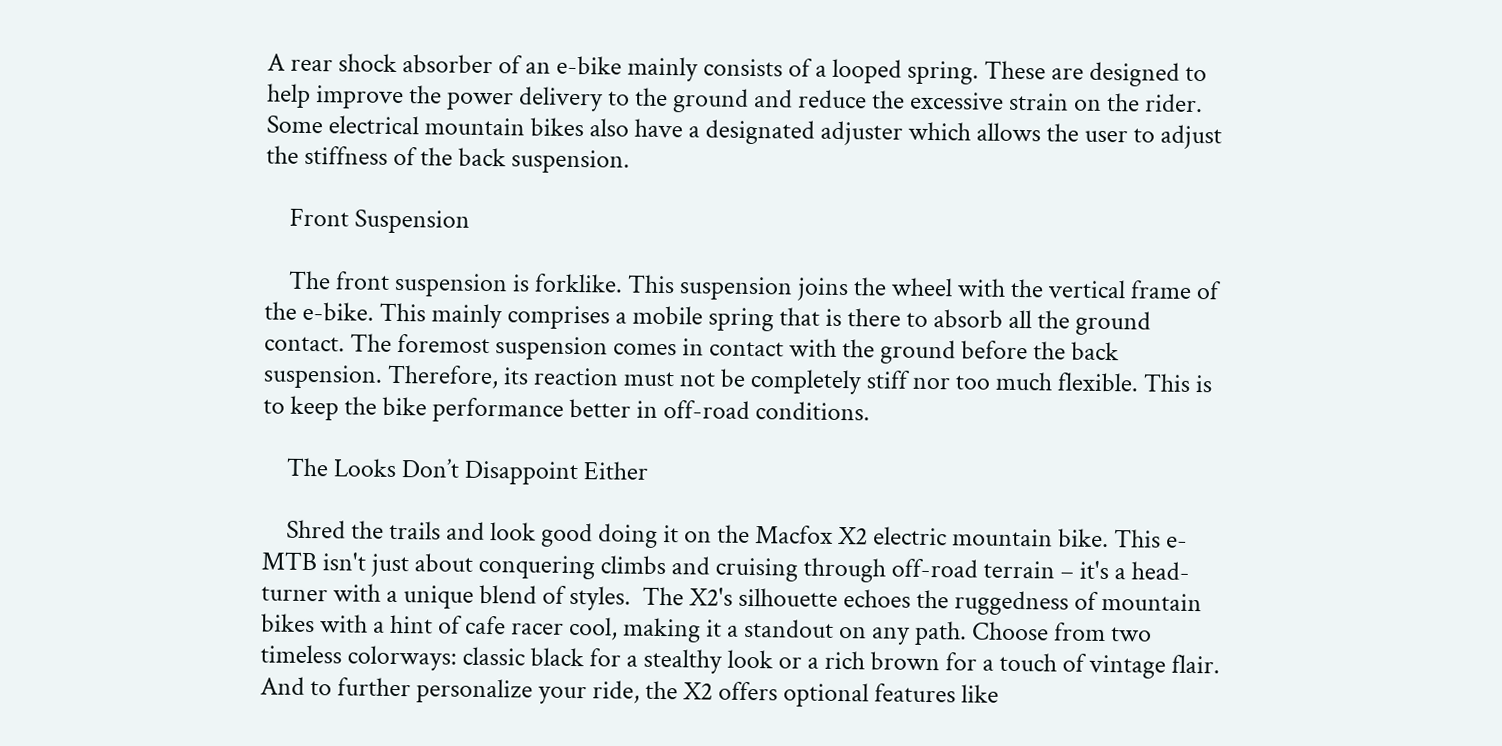A rear shock absorber of an e-bike mainly consists of a looped spring. These are designed to help improve the power delivery to the ground and reduce the excessive strain on the rider. Some electrical mountain bikes also have a designated adjuster which allows the user to adjust the stiffness of the back suspension.

    Front Suspension

    The front suspension is forklike. This suspension joins the wheel with the vertical frame of the e-bike. This mainly comprises a mobile spring that is there to absorb all the ground contact. The foremost suspension comes in contact with the ground before the back suspension. Therefore, its reaction must not be completely stiff nor too much flexible. This is to keep the bike performance better in off-road conditions.

    The Looks Don’t Disappoint Either

    Shred the trails and look good doing it on the Macfox X2 electric mountain bike. This e-MTB isn't just about conquering climbs and cruising through off-road terrain – it's a head-turner with a unique blend of styles.  The X2's silhouette echoes the ruggedness of mountain bikes with a hint of cafe racer cool, making it a standout on any path. Choose from two timeless colorways: classic black for a stealthy look or a rich brown for a touch of vintage flair. And to further personalize your ride, the X2 offers optional features like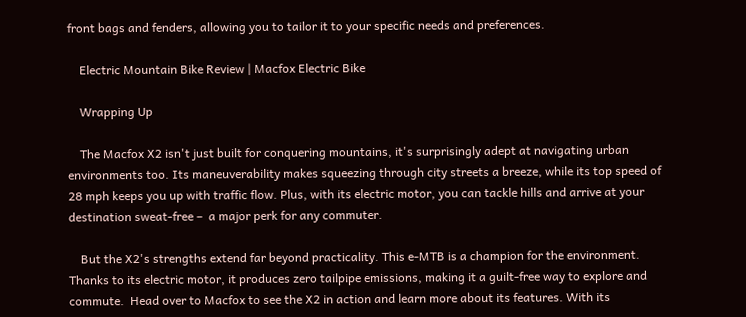front bags and fenders, allowing you to tailor it to your specific needs and preferences.

    Electric Mountain Bike Review | Macfox Electric Bike

    Wrapping Up

    The Macfox X2 isn't just built for conquering mountains, it's surprisingly adept at navigating urban environments too. Its maneuverability makes squeezing through city streets a breeze, while its top speed of 28 mph keeps you up with traffic flow. Plus, with its electric motor, you can tackle hills and arrive at your destination sweat-free –  a major perk for any commuter.

    But the X2's strengths extend far beyond practicality. This e-MTB is a champion for the environment.  Thanks to its electric motor, it produces zero tailpipe emissions, making it a guilt-free way to explore and commute.  Head over to Macfox to see the X2 in action and learn more about its features. With its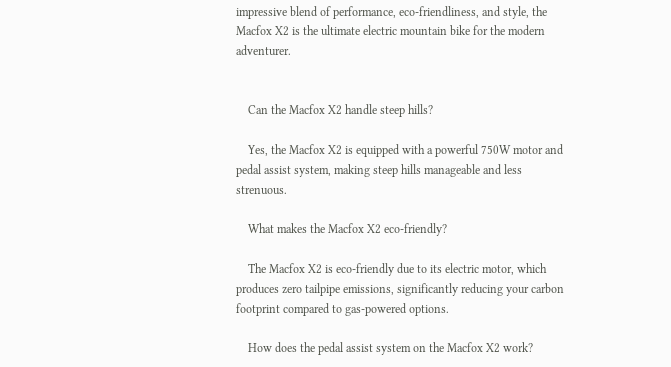impressive blend of performance, eco-friendliness, and style, the Macfox X2 is the ultimate electric mountain bike for the modern adventurer.


    Can the Macfox X2 handle steep hills?

    Yes, the Macfox X2 is equipped with a powerful 750W motor and pedal assist system, making steep hills manageable and less strenuous.

    What makes the Macfox X2 eco-friendly?

    The Macfox X2 is eco-friendly due to its electric motor, which produces zero tailpipe emissions, significantly reducing your carbon footprint compared to gas-powered options.

    How does the pedal assist system on the Macfox X2 work?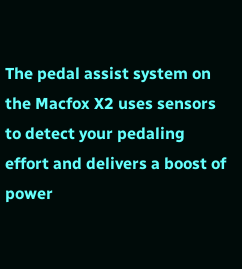The pedal assist system on the Macfox X2 uses sensors to detect your pedaling effort and delivers a boost of power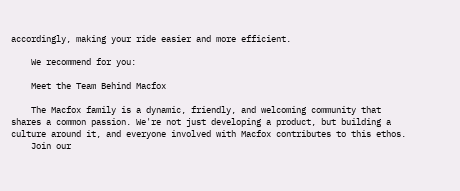accordingly, making your ride easier and more efficient.

    We recommend for you:

    Meet the Team Behind Macfox

    The Macfox family is a dynamic, friendly, and welcoming community that shares a common passion. We're not just developing a product, but building a culture around it, and everyone involved with Macfox contributes to this ethos.
    Join our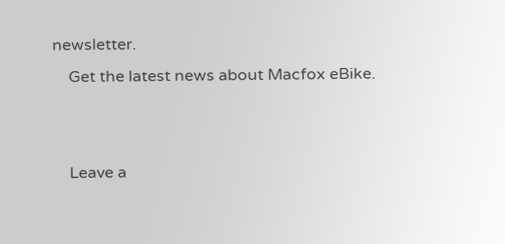newsletter.
    Get the latest news about Macfox eBike.


    Leave a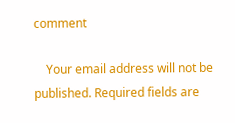comment

    Your email address will not be published. Required fields are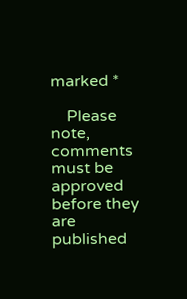marked *

    Please note, comments must be approved before they are published